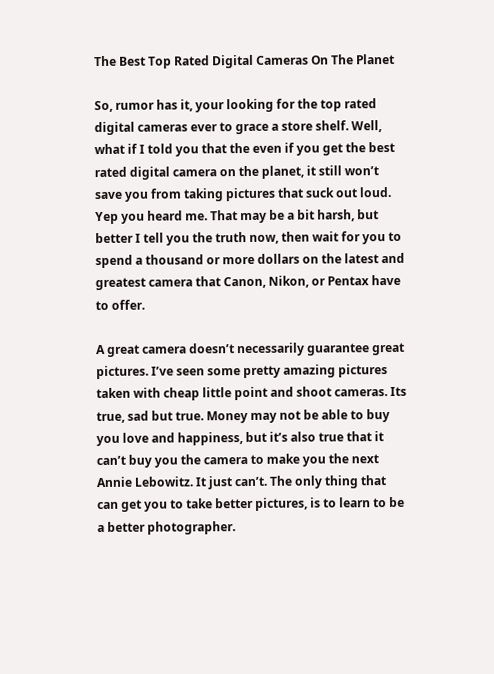The Best Top Rated Digital Cameras On The Planet

So, rumor has it, your looking for the top rated digital cameras ever to grace a store shelf. Well, what if I told you that the even if you get the best rated digital camera on the planet, it still won’t save you from taking pictures that suck out loud. Yep you heard me. That may be a bit harsh, but better I tell you the truth now, then wait for you to spend a thousand or more dollars on the latest and greatest camera that Canon, Nikon, or Pentax have to offer.

A great camera doesn’t necessarily guarantee great pictures. I’ve seen some pretty amazing pictures taken with cheap little point and shoot cameras. Its true, sad but true. Money may not be able to buy you love and happiness, but it’s also true that it can’t buy you the camera to make you the next Annie Lebowitz. It just can’t. The only thing that can get you to take better pictures, is to learn to be a better photographer.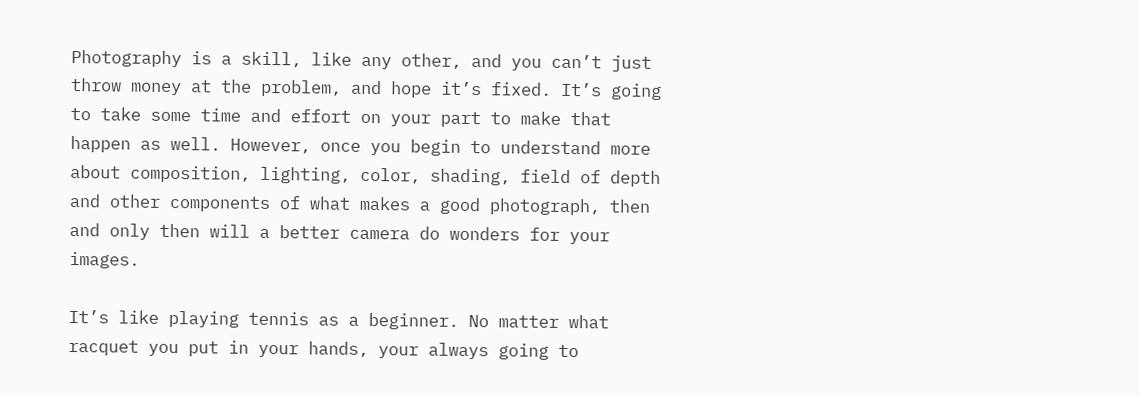Photography is a skill, like any other, and you can’t just throw money at the problem, and hope it’s fixed. It’s going to take some time and effort on your part to make that happen as well. However, once you begin to understand more about composition, lighting, color, shading, field of depth and other components of what makes a good photograph, then and only then will a better camera do wonders for your images.

It’s like playing tennis as a beginner. No matter what racquet you put in your hands, your always going to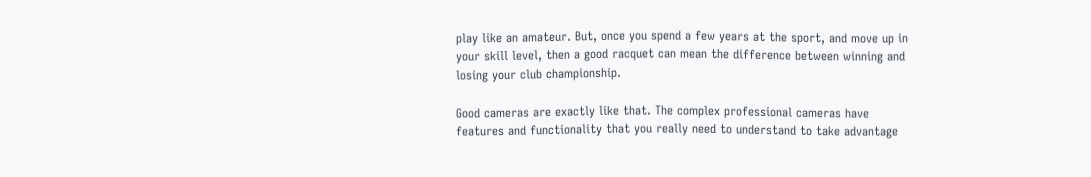play like an amateur. But, once you spend a few years at the sport, and move up in your skill level, then a good racquet can mean the difference between winning and losing your club championship.

Good cameras are exactly like that. The complex professional cameras have features and functionality that you really need to understand to take advantage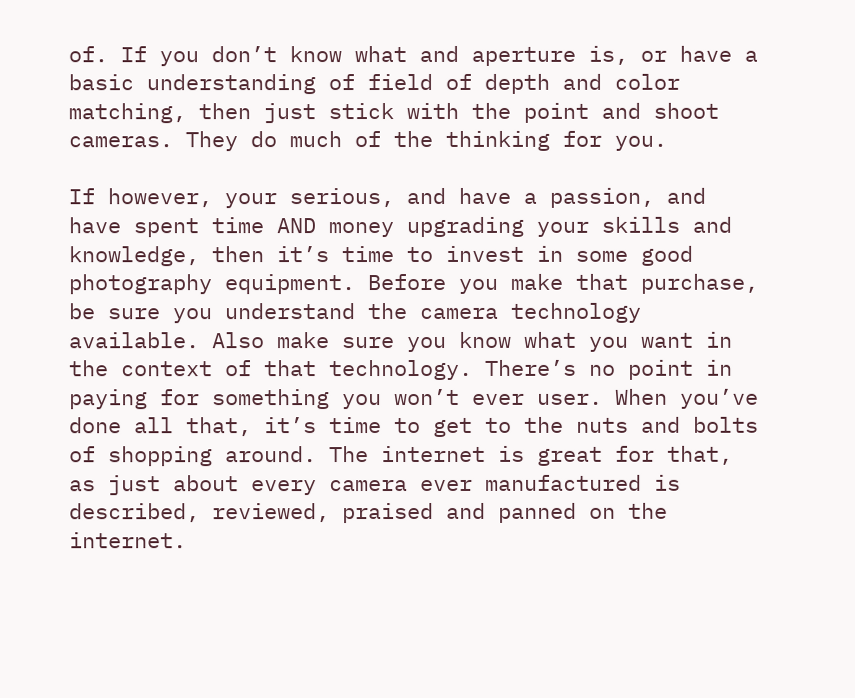of. If you don’t know what and aperture is, or have a basic understanding of field of depth and color matching, then just stick with the point and shoot cameras. They do much of the thinking for you.

If however, your serious, and have a passion, and have spent time AND money upgrading your skills and knowledge, then it’s time to invest in some good photography equipment. Before you make that purchase, be sure you understand the camera technology available. Also make sure you know what you want in the context of that technology. There’s no point in paying for something you won’t ever user. When you’ve done all that, it’s time to get to the nuts and bolts of shopping around. The internet is great for that, as just about every camera ever manufactured is described, reviewed, praised and panned on the internet.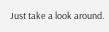Just take a look around.